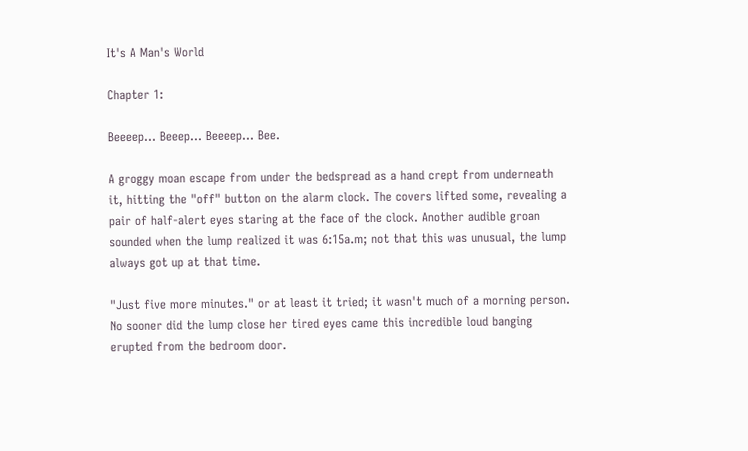It's A Man's World

Chapter 1:

Beeeep… Beeep… Beeeep… Bee.

A groggy moan escape from under the bedspread as a hand crept from underneath it, hitting the "off" button on the alarm clock. The covers lifted some, revealing a pair of half-alert eyes staring at the face of the clock. Another audible groan sounded when the lump realized it was 6:15a.m; not that this was unusual, the lump always got up at that time.

"Just five more minutes." or at least it tried; it wasn't much of a morning person. No sooner did the lump close her tired eyes came this incredible loud banging erupted from the bedroom door.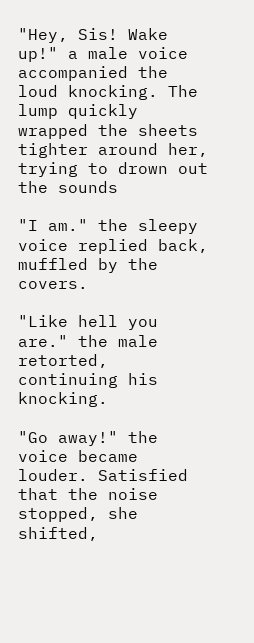"Hey, Sis! Wake up!" a male voice accompanied the loud knocking. The lump quickly wrapped the sheets tighter around her, trying to drown out the sounds

"I am." the sleepy voice replied back, muffled by the covers.

"Like hell you are." the male retorted, continuing his knocking.

"Go away!" the voice became louder. Satisfied that the noise stopped, she shifted,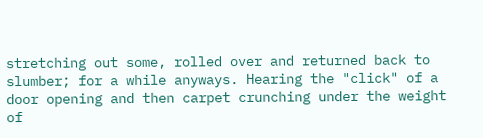stretching out some, rolled over and returned back to slumber; for a while anyways. Hearing the "click" of a door opening and then carpet crunching under the weight of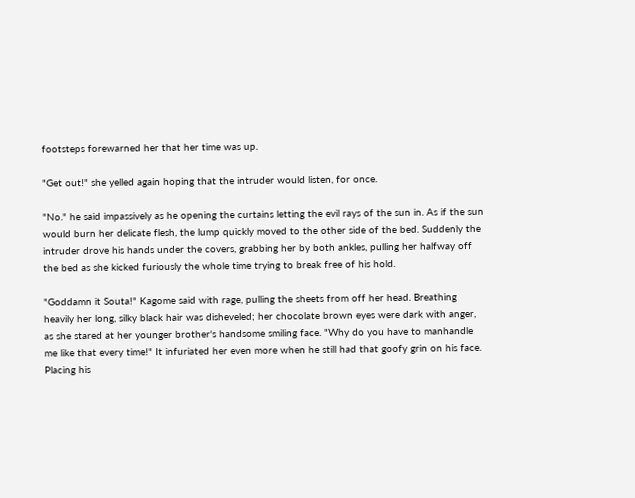footsteps forewarned her that her time was up.

"Get out!" she yelled again hoping that the intruder would listen, for once.

"No." he said impassively as he opening the curtains letting the evil rays of the sun in. As if the sun would burn her delicate flesh, the lump quickly moved to the other side of the bed. Suddenly the intruder drove his hands under the covers, grabbing her by both ankles, pulling her halfway off the bed as she kicked furiously the whole time trying to break free of his hold.

"Goddamn it Souta!" Kagome said with rage, pulling the sheets from off her head. Breathing heavily her long, silky black hair was disheveled; her chocolate brown eyes were dark with anger, as she stared at her younger brother's handsome smiling face. "Why do you have to manhandle me like that every time!" It infuriated her even more when he still had that goofy grin on his face. Placing his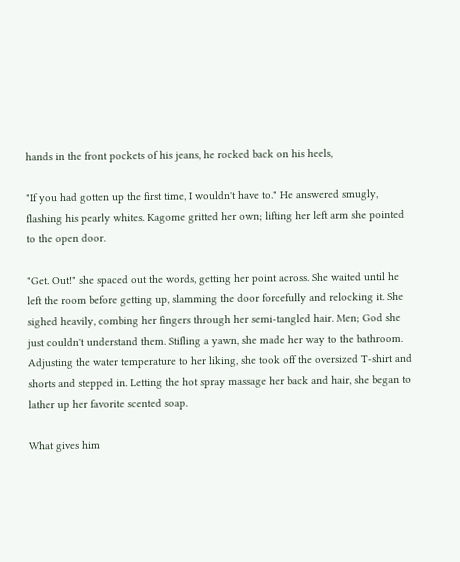hands in the front pockets of his jeans, he rocked back on his heels,

"If you had gotten up the first time, I wouldn't have to." He answered smugly, flashing his pearly whites. Kagome gritted her own; lifting her left arm she pointed to the open door.

"Get. Out!" she spaced out the words, getting her point across. She waited until he left the room before getting up, slamming the door forcefully and relocking it. She sighed heavily, combing her fingers through her semi-tangled hair. Men; God she just couldn't understand them. Stifling a yawn, she made her way to the bathroom. Adjusting the water temperature to her liking, she took off the oversized T-shirt and shorts and stepped in. Letting the hot spray massage her back and hair, she began to lather up her favorite scented soap.

What gives him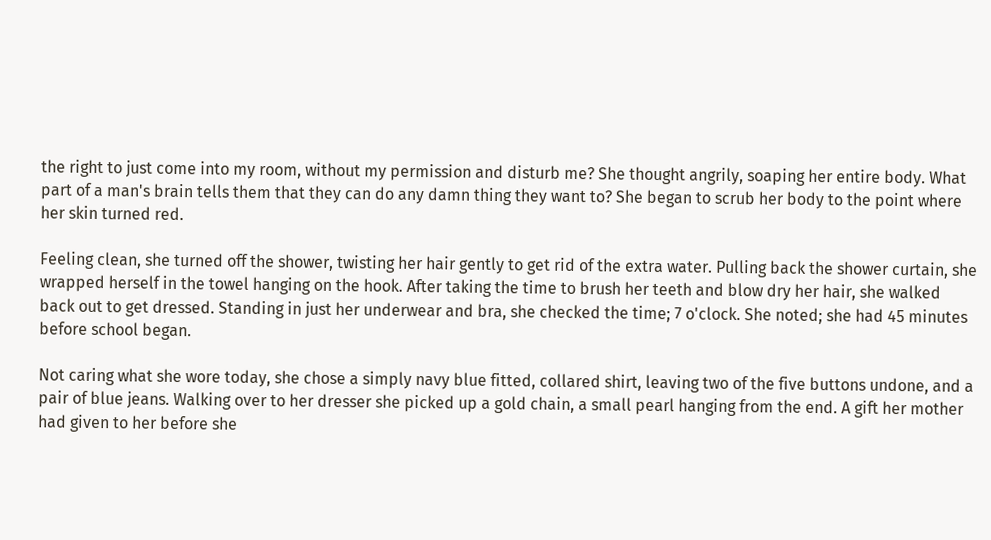the right to just come into my room, without my permission and disturb me? She thought angrily, soaping her entire body. What part of a man's brain tells them that they can do any damn thing they want to? She began to scrub her body to the point where her skin turned red.

Feeling clean, she turned off the shower, twisting her hair gently to get rid of the extra water. Pulling back the shower curtain, she wrapped herself in the towel hanging on the hook. After taking the time to brush her teeth and blow dry her hair, she walked back out to get dressed. Standing in just her underwear and bra, she checked the time; 7 o'clock. She noted; she had 45 minutes before school began.

Not caring what she wore today, she chose a simply navy blue fitted, collared shirt, leaving two of the five buttons undone, and a pair of blue jeans. Walking over to her dresser she picked up a gold chain, a small pearl hanging from the end. A gift her mother had given to her before she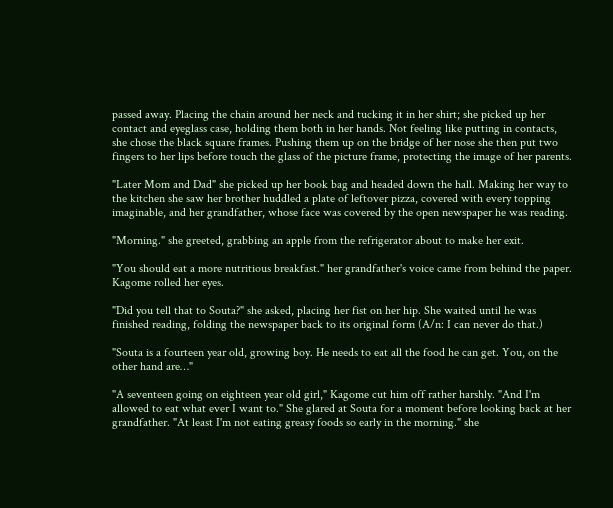passed away. Placing the chain around her neck and tucking it in her shirt; she picked up her contact and eyeglass case, holding them both in her hands. Not feeling like putting in contacts, she chose the black square frames. Pushing them up on the bridge of her nose she then put two fingers to her lips before touch the glass of the picture frame, protecting the image of her parents.

"Later Mom and Dad" she picked up her book bag and headed down the hall. Making her way to the kitchen she saw her brother huddled a plate of leftover pizza, covered with every topping imaginable, and her grandfather, whose face was covered by the open newspaper he was reading.

"Morning." she greeted, grabbing an apple from the refrigerator about to make her exit.

"You should eat a more nutritious breakfast." her grandfather's voice came from behind the paper. Kagome rolled her eyes.

"Did you tell that to Souta?" she asked, placing her fist on her hip. She waited until he was finished reading, folding the newspaper back to its original form (A/n: I can never do that.)

"Souta is a fourteen year old, growing boy. He needs to eat all the food he can get. You, on the other hand are…"

"A seventeen going on eighteen year old girl," Kagome cut him off rather harshly. "And I'm allowed to eat what ever I want to." She glared at Souta for a moment before looking back at her grandfather. "At least I'm not eating greasy foods so early in the morning." she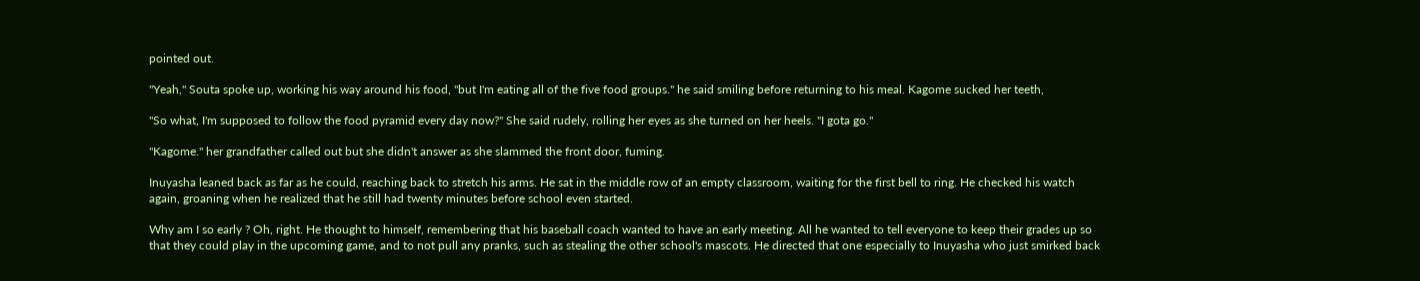pointed out.

"Yeah," Souta spoke up, working his way around his food, "but I'm eating all of the five food groups." he said smiling before returning to his meal. Kagome sucked her teeth,

"So what, I'm supposed to follow the food pyramid every day now?" She said rudely, rolling her eyes as she turned on her heels. "I gota go."

"Kagome." her grandfather called out but she didn't answer as she slammed the front door, fuming.

Inuyasha leaned back as far as he could, reaching back to stretch his arms. He sat in the middle row of an empty classroom, waiting for the first bell to ring. He checked his watch again, groaning when he realized that he still had twenty minutes before school even started.

Why am I so early ? Oh, right. He thought to himself, remembering that his baseball coach wanted to have an early meeting. All he wanted to tell everyone to keep their grades up so that they could play in the upcoming game, and to not pull any pranks, such as stealing the other school's mascots. He directed that one especially to Inuyasha who just smirked back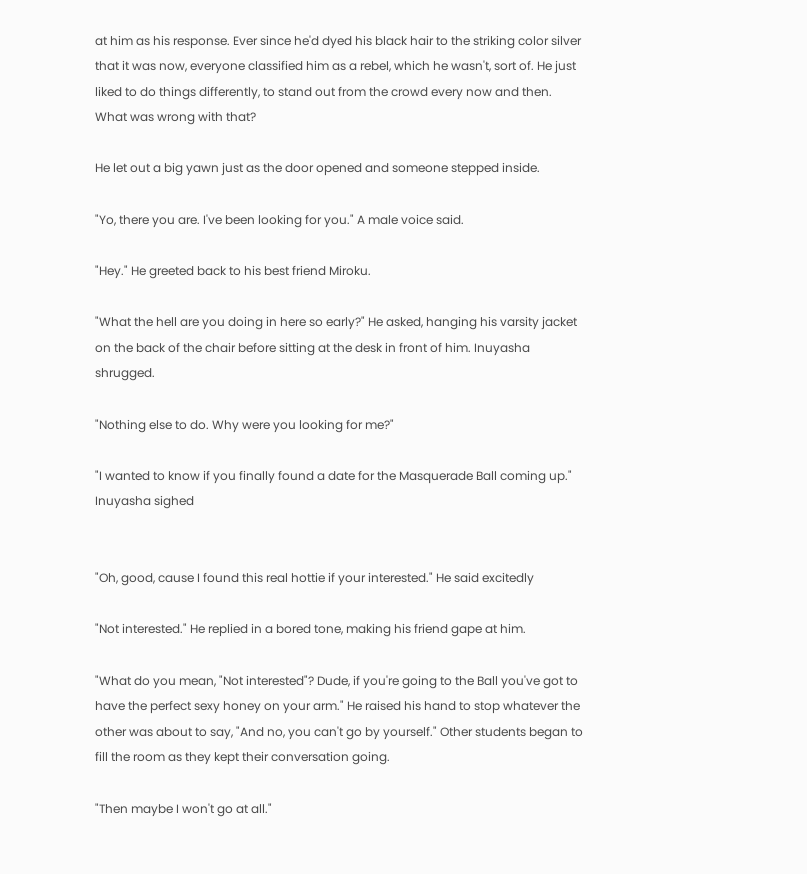at him as his response. Ever since he'd dyed his black hair to the striking color silver that it was now, everyone classified him as a rebel, which he wasn't, sort of. He just liked to do things differently, to stand out from the crowd every now and then. What was wrong with that?

He let out a big yawn just as the door opened and someone stepped inside.

"Yo, there you are. I've been looking for you." A male voice said.

"Hey." He greeted back to his best friend Miroku.

"What the hell are you doing in here so early?" He asked, hanging his varsity jacket on the back of the chair before sitting at the desk in front of him. Inuyasha shrugged.

"Nothing else to do. Why were you looking for me?"

"I wanted to know if you finally found a date for the Masquerade Ball coming up." Inuyasha sighed


"Oh, good, cause I found this real hottie if your interested." He said excitedly

"Not interested." He replied in a bored tone, making his friend gape at him.

"What do you mean, "Not interested"? Dude, if you're going to the Ball you've got to have the perfect sexy honey on your arm." He raised his hand to stop whatever the other was about to say, "And no, you can't go by yourself." Other students began to fill the room as they kept their conversation going.

"Then maybe I won't go at all."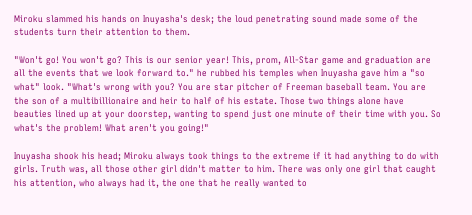Miroku slammed his hands on Inuyasha's desk; the loud penetrating sound made some of the students turn their attention to them.

"Won't go! You won't go? This is our senior year! This, prom, All-Star game and graduation are all the events that we look forward to." he rubbed his temples when Inuyasha gave him a "so what" look. "What's wrong with you? You are star pitcher of Freeman baseball team. You are the son of a multibillionaire and heir to half of his estate. Those two things alone have beauties lined up at your doorstep, wanting to spend just one minute of their time with you. So what's the problem! What aren't you going!"

Inuyasha shook his head; Miroku always took things to the extreme if it had anything to do with girls. Truth was, all those other girl didn't matter to him. There was only one girl that caught his attention, who always had it, the one that he really wanted to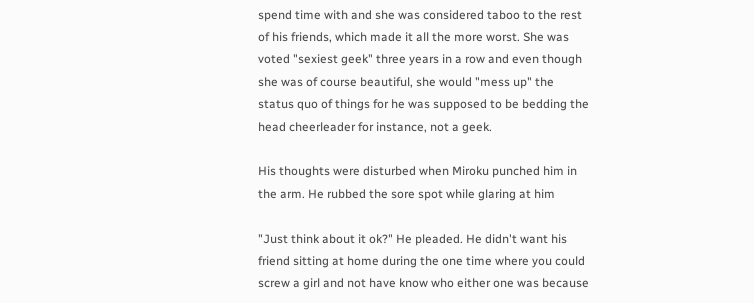spend time with and she was considered taboo to the rest of his friends, which made it all the more worst. She was voted "sexiest geek" three years in a row and even though she was of course beautiful, she would "mess up" the status quo of things for he was supposed to be bedding the head cheerleader for instance, not a geek.

His thoughts were disturbed when Miroku punched him in the arm. He rubbed the sore spot while glaring at him

"Just think about it ok?" He pleaded. He didn't want his friend sitting at home during the one time where you could screw a girl and not have know who either one was because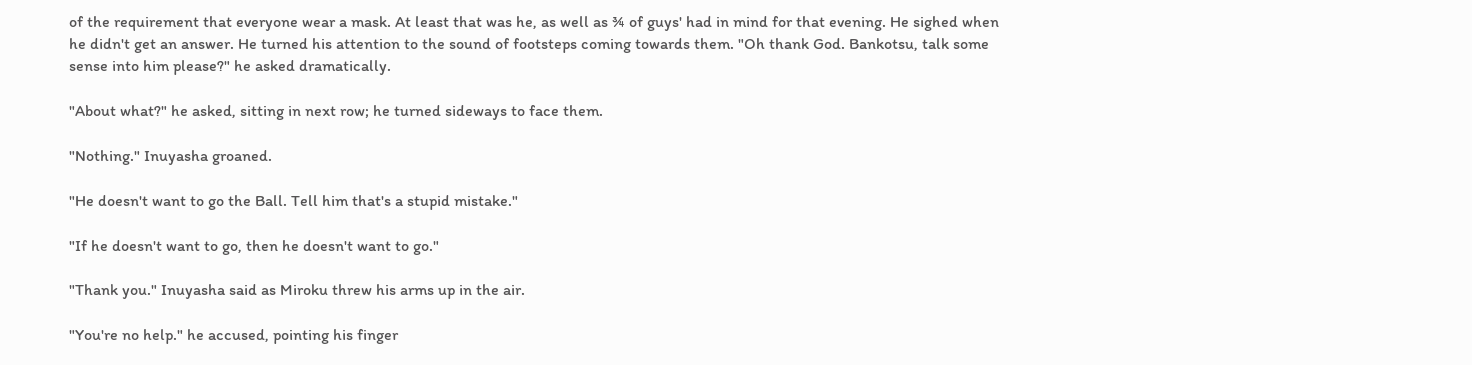of the requirement that everyone wear a mask. At least that was he, as well as ¾ of guys' had in mind for that evening. He sighed when he didn't get an answer. He turned his attention to the sound of footsteps coming towards them. "Oh thank God. Bankotsu, talk some sense into him please?" he asked dramatically.

"About what?" he asked, sitting in next row; he turned sideways to face them.

"Nothing." Inuyasha groaned.

"He doesn't want to go the Ball. Tell him that's a stupid mistake."

"If he doesn't want to go, then he doesn't want to go."

"Thank you." Inuyasha said as Miroku threw his arms up in the air.

"You're no help." he accused, pointing his finger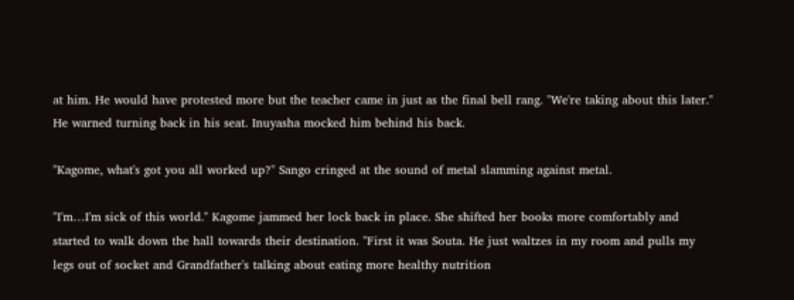at him. He would have protested more but the teacher came in just as the final bell rang. "We're taking about this later." He warned turning back in his seat. Inuyasha mocked him behind his back.

"Kagome, what's got you all worked up?" Sango cringed at the sound of metal slamming against metal.

"I'm…I'm sick of this world." Kagome jammed her lock back in place. She shifted her books more comfortably and started to walk down the hall towards their destination. "First it was Souta. He just waltzes in my room and pulls my legs out of socket and Grandfather's talking about eating more healthy nutrition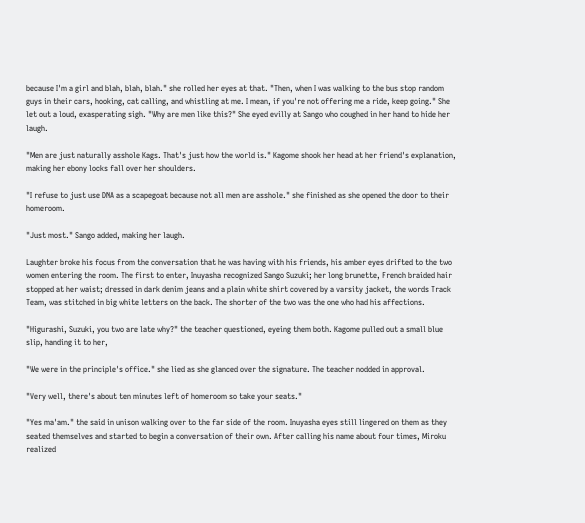because I'm a girl and blah, blah, blah." she rolled her eyes at that. "Then, when I was walking to the bus stop random guys in their cars, hooking, cat calling, and whistling at me. I mean, if you're not offering me a ride, keep going." She let out a loud, exasperating sigh. "Why are men like this?" She eyed evilly at Sango who coughed in her hand to hide her laugh.

"Men are just naturally asshole Kags. That's just how the world is." Kagome shook her head at her friend's explanation, making her ebony locks fall over her shoulders.

"I refuse to just use DNA as a scapegoat because not all men are asshole." she finished as she opened the door to their homeroom.

"Just most." Sango added, making her laugh.

Laughter broke his focus from the conversation that he was having with his friends, his amber eyes drifted to the two women entering the room. The first to enter, Inuyasha recognized Sango Suzuki; her long brunette, French braided hair stopped at her waist; dressed in dark denim jeans and a plain white shirt covered by a varsity jacket, the words Track Team, was stitched in big white letters on the back. The shorter of the two was the one who had his affections.

"Higurashi, Suzuki, you two are late why?" the teacher questioned, eyeing them both. Kagome pulled out a small blue slip, handing it to her,

"We were in the principle's office." she lied as she glanced over the signature. The teacher nodded in approval.

"Very well, there's about ten minutes left of homeroom so take your seats."

"Yes ma'am." the said in unison walking over to the far side of the room. Inuyasha eyes still lingered on them as they seated themselves and started to begin a conversation of their own. After calling his name about four times, Miroku realized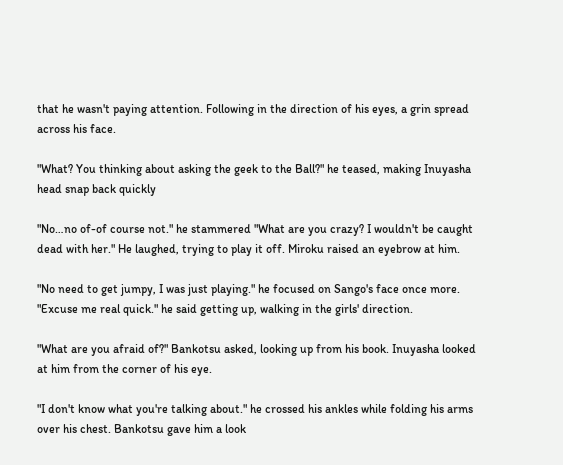that he wasn't paying attention. Following in the direction of his eyes, a grin spread across his face.

"What? You thinking about asking the geek to the Ball?" he teased, making Inuyasha head snap back quickly

"No…no of-of course not." he stammered "What are you crazy? I wouldn't be caught dead with her." He laughed, trying to play it off. Miroku raised an eyebrow at him.

"No need to get jumpy, I was just playing." he focused on Sango's face once more. "Excuse me real quick." he said getting up, walking in the girls' direction.

"What are you afraid of?" Bankotsu asked, looking up from his book. Inuyasha looked at him from the corner of his eye.

"I don't know what you're talking about." he crossed his ankles while folding his arms over his chest. Bankotsu gave him a look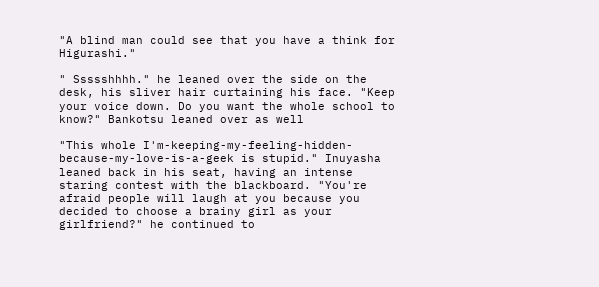"A blind man could see that you have a think for Higurashi."

" Ssssshhhh." he leaned over the side on the desk, his sliver hair curtaining his face. "Keep your voice down. Do you want the whole school to know?" Bankotsu leaned over as well

"This whole I'm-keeping-my-feeling-hidden-because-my-love-is-a-geek is stupid." Inuyasha leaned back in his seat, having an intense staring contest with the blackboard. "You're afraid people will laugh at you because you decided to choose a brainy girl as your girlfriend?" he continued to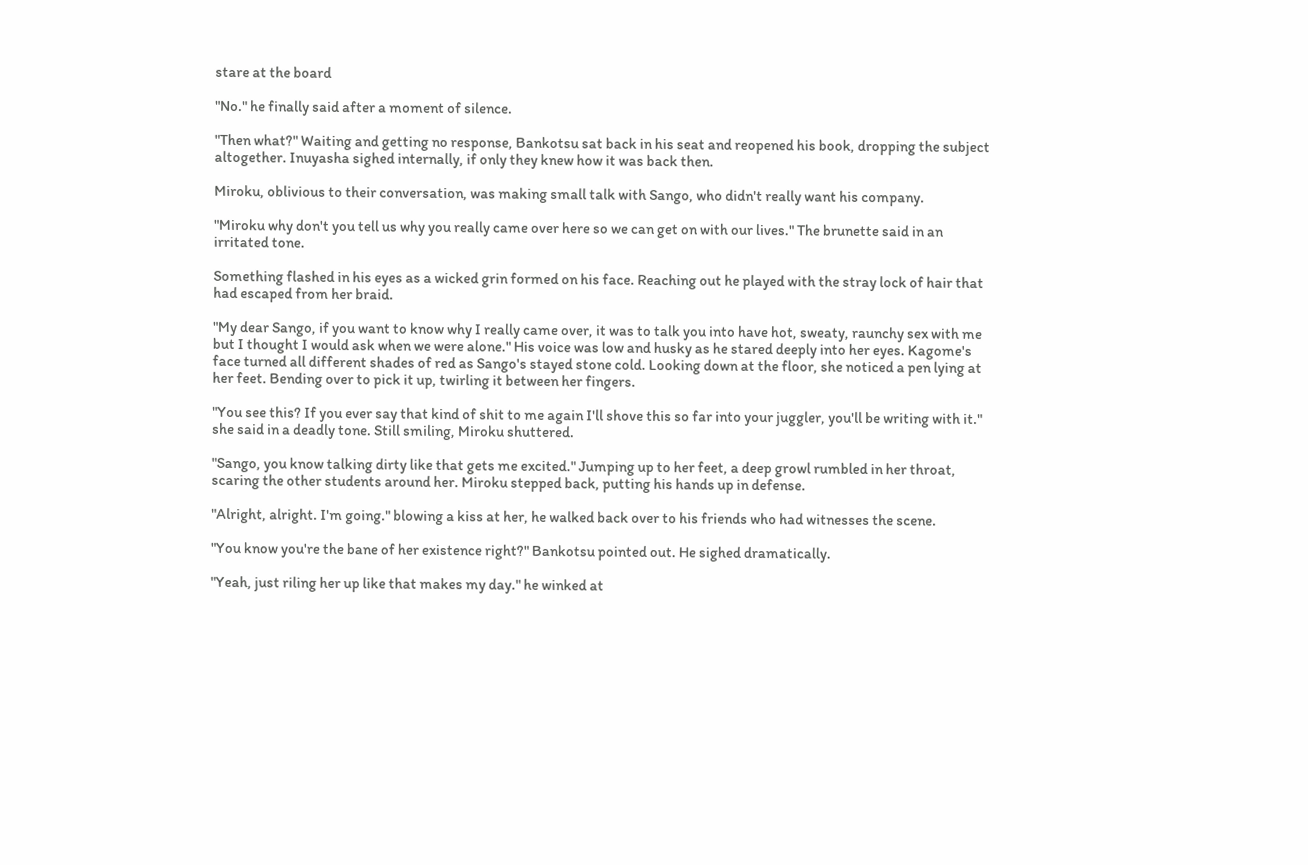stare at the board

"No." he finally said after a moment of silence.

"Then what?" Waiting and getting no response, Bankotsu sat back in his seat and reopened his book, dropping the subject altogether. Inuyasha sighed internally, if only they knew how it was back then.

Miroku, oblivious to their conversation, was making small talk with Sango, who didn't really want his company.

"Miroku why don't you tell us why you really came over here so we can get on with our lives." The brunette said in an irritated tone.

Something flashed in his eyes as a wicked grin formed on his face. Reaching out he played with the stray lock of hair that had escaped from her braid.

"My dear Sango, if you want to know why I really came over, it was to talk you into have hot, sweaty, raunchy sex with me but I thought I would ask when we were alone." His voice was low and husky as he stared deeply into her eyes. Kagome's face turned all different shades of red as Sango's stayed stone cold. Looking down at the floor, she noticed a pen lying at her feet. Bending over to pick it up, twirling it between her fingers.

"You see this? If you ever say that kind of shit to me again I'll shove this so far into your juggler, you'll be writing with it." she said in a deadly tone. Still smiling, Miroku shuttered.

"Sango, you know talking dirty like that gets me excited." Jumping up to her feet, a deep growl rumbled in her throat, scaring the other students around her. Miroku stepped back, putting his hands up in defense.

"Alright, alright. I'm going." blowing a kiss at her, he walked back over to his friends who had witnesses the scene.

"You know you're the bane of her existence right?" Bankotsu pointed out. He sighed dramatically.

"Yeah, just riling her up like that makes my day." he winked at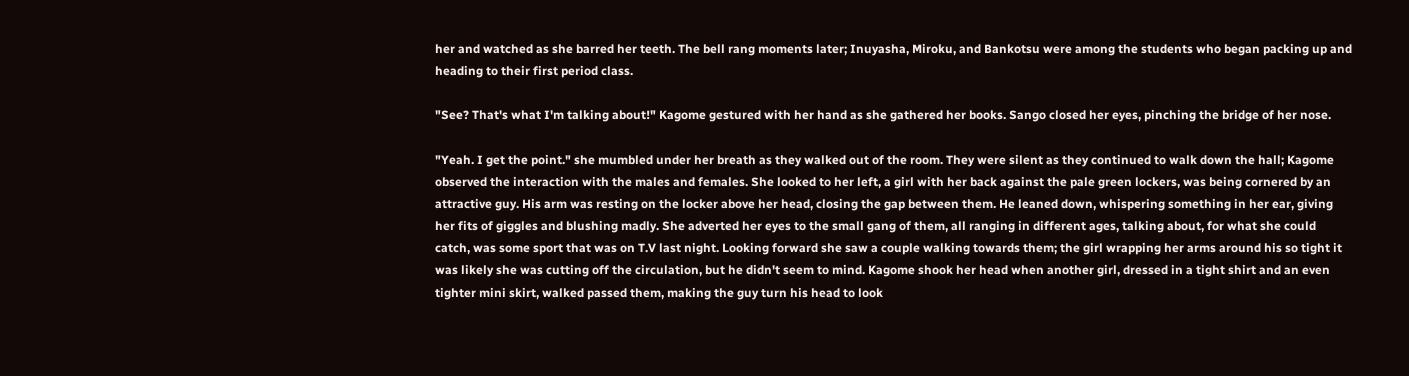her and watched as she barred her teeth. The bell rang moments later; Inuyasha, Miroku, and Bankotsu were among the students who began packing up and heading to their first period class.

"See? That's what I'm talking about!" Kagome gestured with her hand as she gathered her books. Sango closed her eyes, pinching the bridge of her nose.

"Yeah. I get the point." she mumbled under her breath as they walked out of the room. They were silent as they continued to walk down the hall; Kagome observed the interaction with the males and females. She looked to her left, a girl with her back against the pale green lockers, was being cornered by an attractive guy. His arm was resting on the locker above her head, closing the gap between them. He leaned down, whispering something in her ear, giving her fits of giggles and blushing madly. She adverted her eyes to the small gang of them, all ranging in different ages, talking about, for what she could catch, was some sport that was on T.V last night. Looking forward she saw a couple walking towards them; the girl wrapping her arms around his so tight it was likely she was cutting off the circulation, but he didn't seem to mind. Kagome shook her head when another girl, dressed in a tight shirt and an even tighter mini skirt, walked passed them, making the guy turn his head to look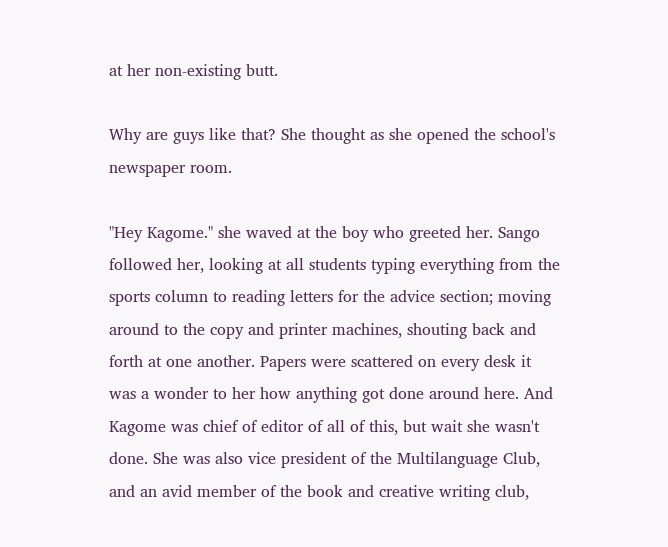at her non-existing butt.

Why are guys like that? She thought as she opened the school's newspaper room.

"Hey Kagome." she waved at the boy who greeted her. Sango followed her, looking at all students typing everything from the sports column to reading letters for the advice section; moving around to the copy and printer machines, shouting back and forth at one another. Papers were scattered on every desk it was a wonder to her how anything got done around here. And Kagome was chief of editor of all of this, but wait she wasn't done. She was also vice president of the Multilanguage Club, and an avid member of the book and creative writing club,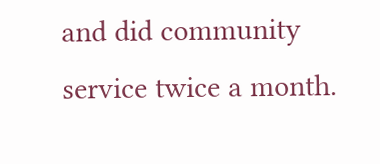and did community service twice a month.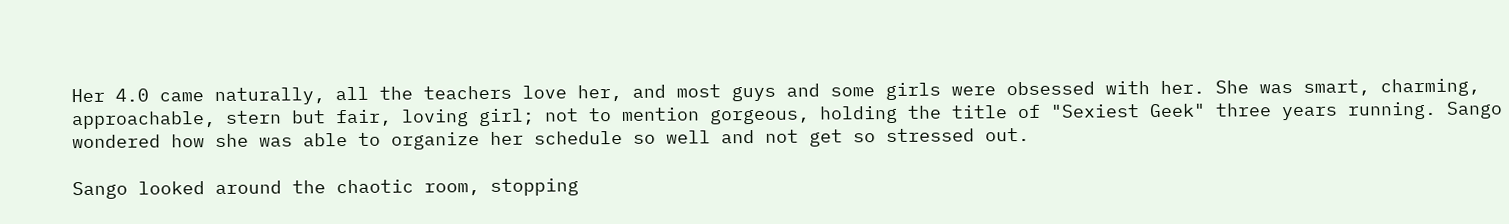Her 4.0 came naturally, all the teachers love her, and most guys and some girls were obsessed with her. She was smart, charming, approachable, stern but fair, loving girl; not to mention gorgeous, holding the title of "Sexiest Geek" three years running. Sango wondered how she was able to organize her schedule so well and not get so stressed out.

Sango looked around the chaotic room, stopping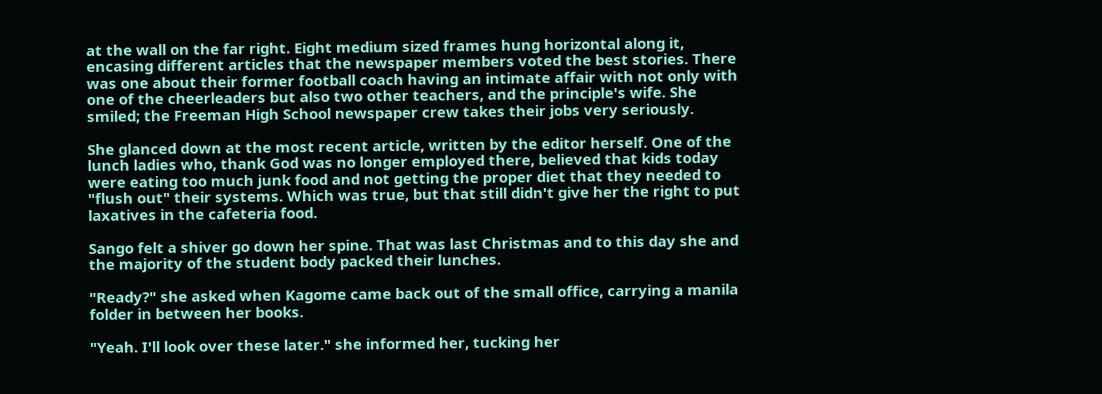at the wall on the far right. Eight medium sized frames hung horizontal along it, encasing different articles that the newspaper members voted the best stories. There was one about their former football coach having an intimate affair with not only with one of the cheerleaders but also two other teachers, and the principle's wife. She smiled; the Freeman High School newspaper crew takes their jobs very seriously.

She glanced down at the most recent article, written by the editor herself. One of the lunch ladies who, thank God was no longer employed there, believed that kids today were eating too much junk food and not getting the proper diet that they needed to "flush out" their systems. Which was true, but that still didn't give her the right to put laxatives in the cafeteria food.

Sango felt a shiver go down her spine. That was last Christmas and to this day she and the majority of the student body packed their lunches.

"Ready?" she asked when Kagome came back out of the small office, carrying a manila folder in between her books.

"Yeah. I'll look over these later." she informed her, tucking her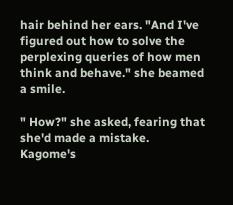hair behind her ears. "And I've figured out how to solve the perplexing queries of how men think and behave." she beamed a smile.

" How?" she asked, fearing that she'd made a mistake. Kagome's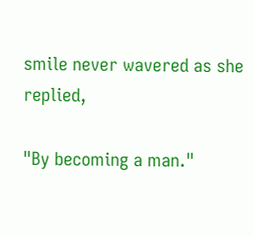smile never wavered as she replied,

"By becoming a man."